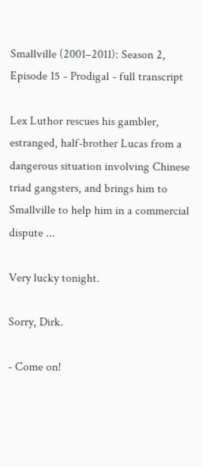Smallville (2001–2011): Season 2, Episode 15 - Prodigal - full transcript

Lex Luthor rescues his gambler, estranged, half-brother Lucas from a dangerous situation involving Chinese triad gangsters, and brings him to Smallville to help him in a commercial dispute ...

Very lucky tonight.

Sorry, Dirk.

- Come on!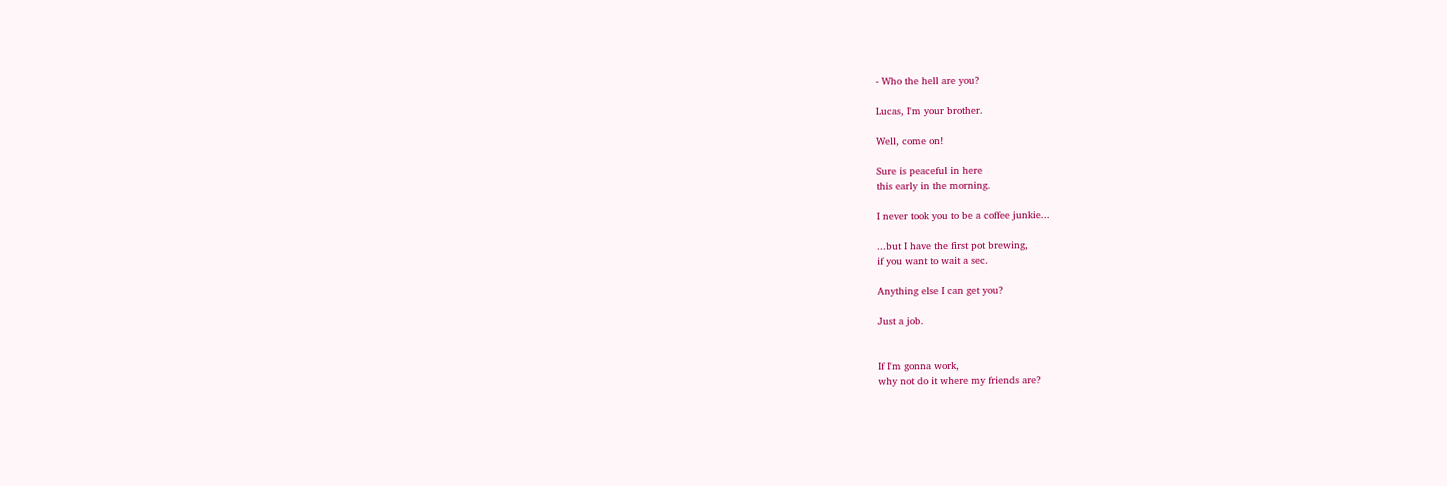- Who the hell are you?

Lucas, I'm your brother.

Well, come on!

Sure is peaceful in here
this early in the morning.

I never took you to be a coffee junkie...

...but I have the first pot brewing,
if you want to wait a sec.

Anything else I can get you?

Just a job.


If I'm gonna work,
why not do it where my friends are?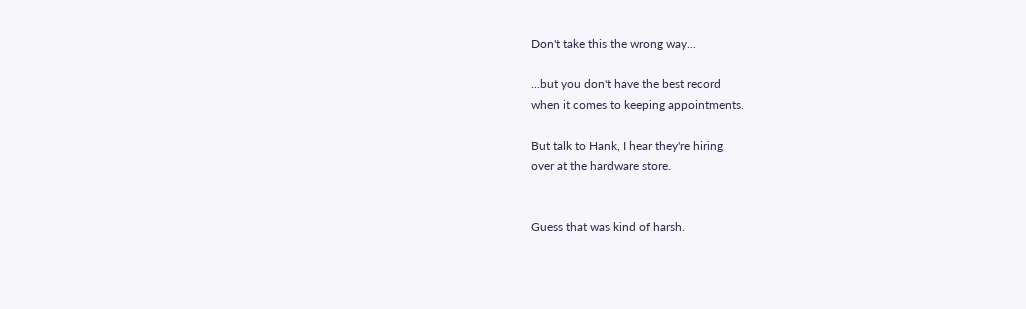Don't take this the wrong way...

...but you don't have the best record
when it comes to keeping appointments.

But talk to Hank, I hear they're hiring
over at the hardware store.


Guess that was kind of harsh.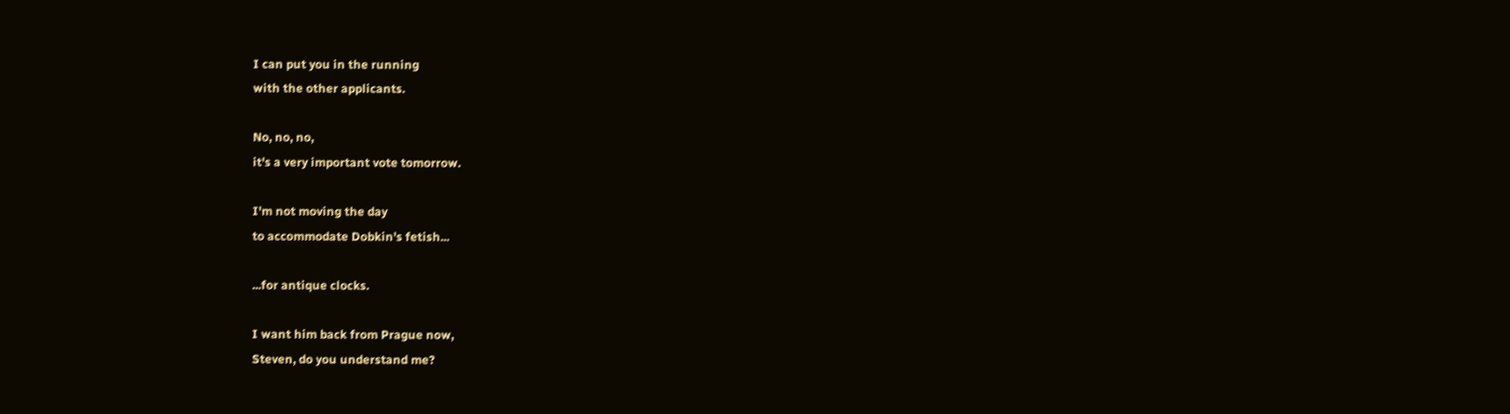I can put you in the running
with the other applicants.

No, no, no,
it's a very important vote tomorrow.

I'm not moving the day
to accommodate Dobkin's fetish...

...for antique clocks.

I want him back from Prague now,
Steven, do you understand me?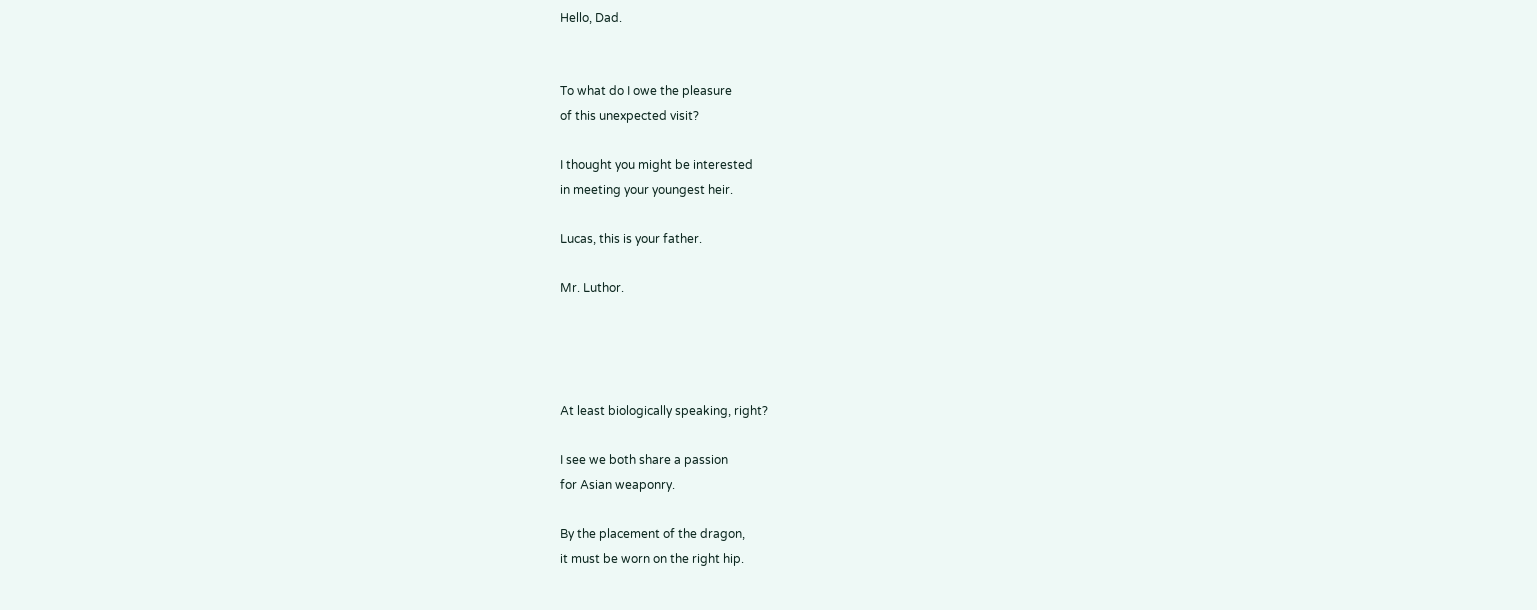Hello, Dad.


To what do I owe the pleasure
of this unexpected visit?

I thought you might be interested
in meeting your youngest heir.

Lucas, this is your father.

Mr. Luthor.




At least biologically speaking, right?

I see we both share a passion
for Asian weaponry.

By the placement of the dragon,
it must be worn on the right hip.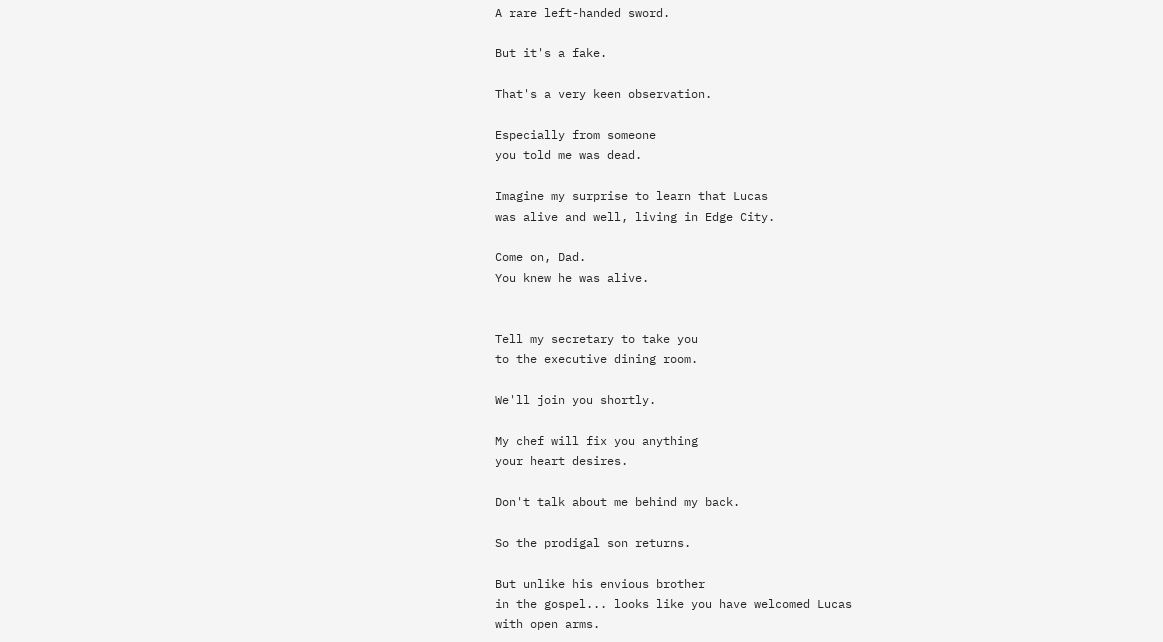A rare left-handed sword.

But it's a fake.

That's a very keen observation.

Especially from someone
you told me was dead.

Imagine my surprise to learn that Lucas
was alive and well, living in Edge City.

Come on, Dad.
You knew he was alive.


Tell my secretary to take you
to the executive dining room.

We'll join you shortly.

My chef will fix you anything
your heart desires.

Don't talk about me behind my back.

So the prodigal son returns.

But unlike his envious brother
in the gospel... looks like you have welcomed Lucas
with open arms.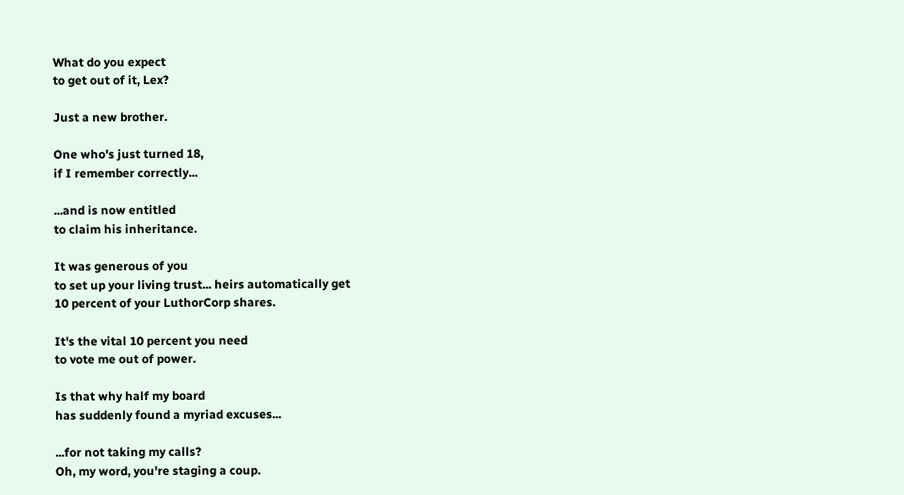What do you expect
to get out of it, Lex?

Just a new brother.

One who's just turned 18,
if I remember correctly...

...and is now entitled
to claim his inheritance.

It was generous of you
to set up your living trust... heirs automatically get
10 percent of your LuthorCorp shares.

It's the vital 10 percent you need
to vote me out of power.

Is that why half my board
has suddenly found a myriad excuses...

...for not taking my calls?
Oh, my word, you're staging a coup.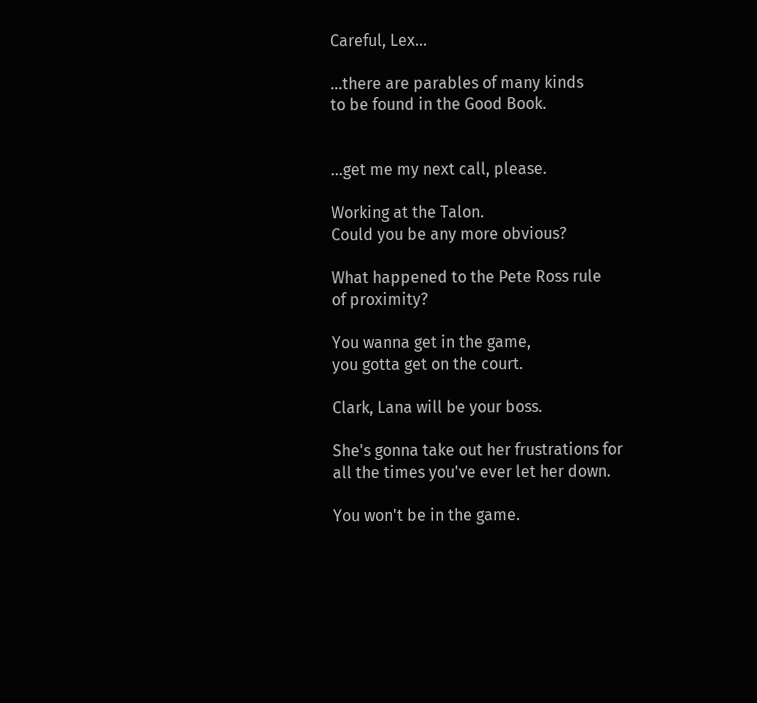Careful, Lex...

...there are parables of many kinds
to be found in the Good Book.


...get me my next call, please.

Working at the Talon.
Could you be any more obvious?

What happened to the Pete Ross rule
of proximity?

You wanna get in the game,
you gotta get on the court.

Clark, Lana will be your boss.

She's gonna take out her frustrations for
all the times you've ever let her down.

You won't be in the game.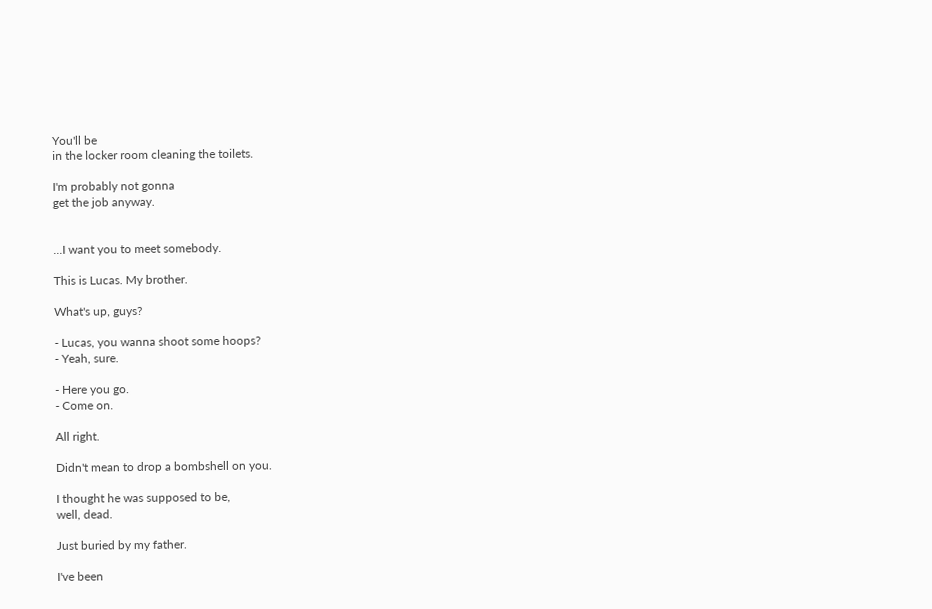You'll be
in the locker room cleaning the toilets.

I'm probably not gonna
get the job anyway.


...I want you to meet somebody.

This is Lucas. My brother.

What's up, guys?

- Lucas, you wanna shoot some hoops?
- Yeah, sure.

- Here you go.
- Come on.

All right.

Didn't mean to drop a bombshell on you.

I thought he was supposed to be,
well, dead.

Just buried by my father.

I've been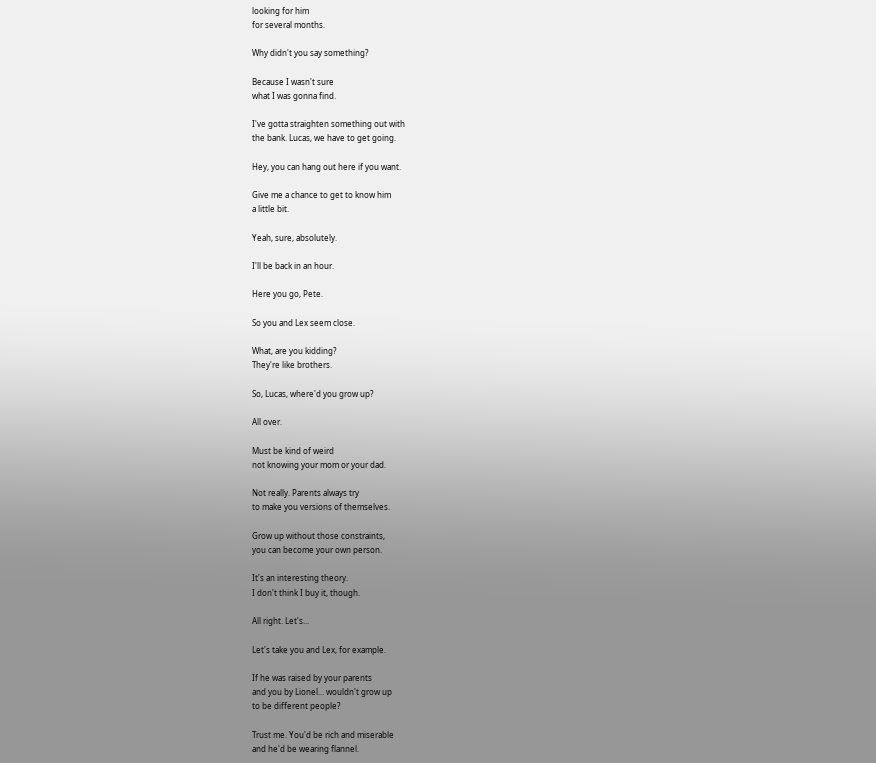looking for him
for several months.

Why didn't you say something?

Because I wasn't sure
what I was gonna find.

I've gotta straighten something out with
the bank. Lucas, we have to get going.

Hey, you can hang out here if you want.

Give me a chance to get to know him
a little bit.

Yeah, sure, absolutely.

I'll be back in an hour.

Here you go, Pete.

So you and Lex seem close.

What, are you kidding?
They're like brothers.

So, Lucas, where'd you grow up?

All over.

Must be kind of weird
not knowing your mom or your dad.

Not really. Parents always try
to make you versions of themselves.

Grow up without those constraints,
you can become your own person.

It's an interesting theory.
I don't think I buy it, though.

All right. Let's...

Let's take you and Lex, for example.

If he was raised by your parents
and you by Lionel... wouldn't grow up
to be different people?

Trust me. You'd be rich and miserable
and he'd be wearing flannel.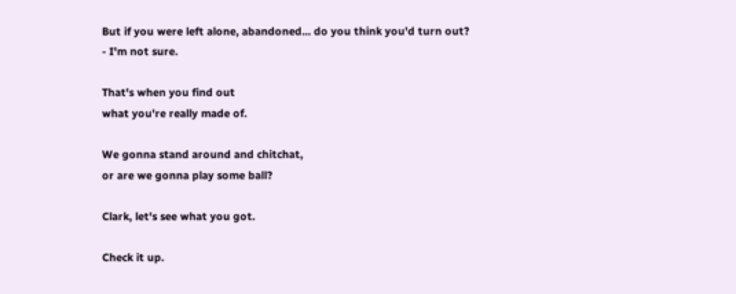But if you were left alone, abandoned... do you think you'd turn out?
- I'm not sure.

That's when you find out
what you're really made of.

We gonna stand around and chitchat,
or are we gonna play some ball?

Clark, let's see what you got.

Check it up.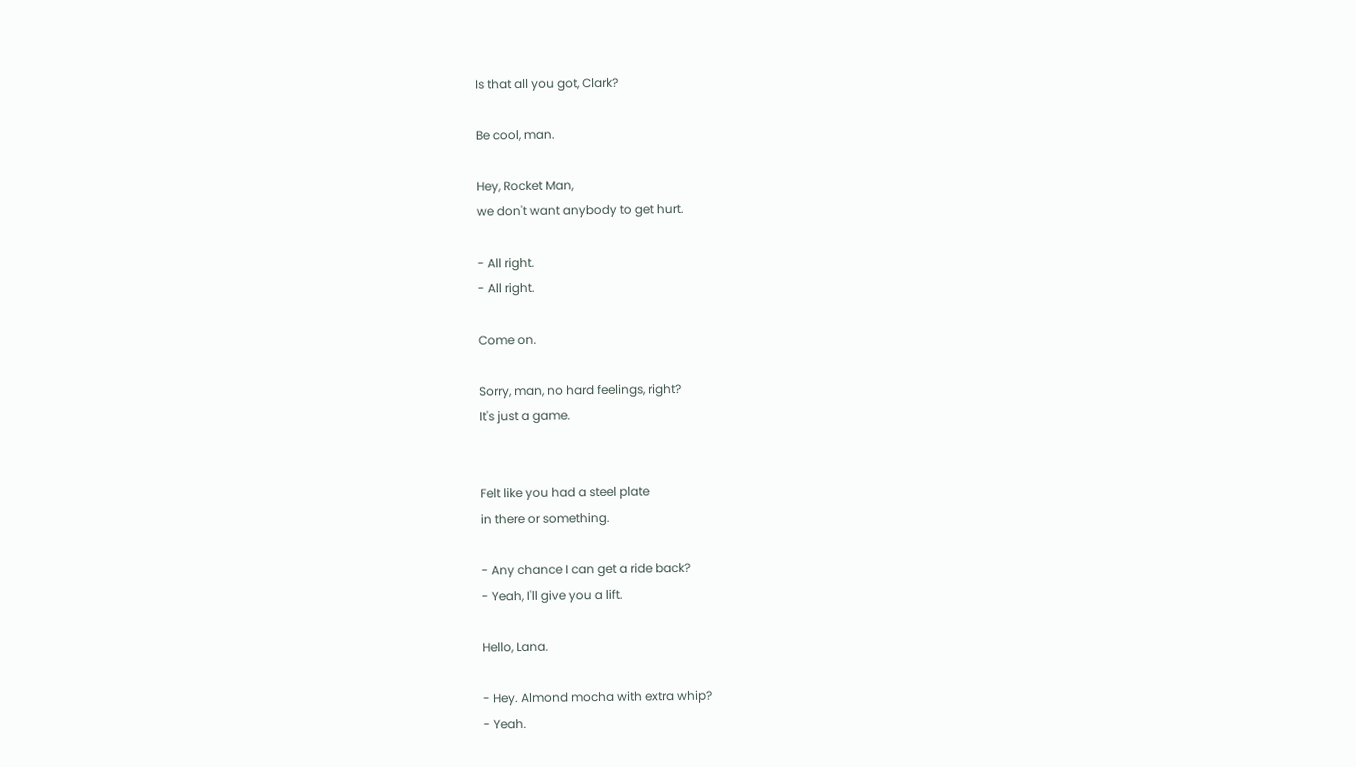Is that all you got, Clark?

Be cool, man.

Hey, Rocket Man,
we don't want anybody to get hurt.

- All right.
- All right.

Come on.

Sorry, man, no hard feelings, right?
It's just a game.


Felt like you had a steel plate
in there or something.

- Any chance I can get a ride back?
- Yeah, I'll give you a lift.

Hello, Lana.

- Hey. Almond mocha with extra whip?
- Yeah.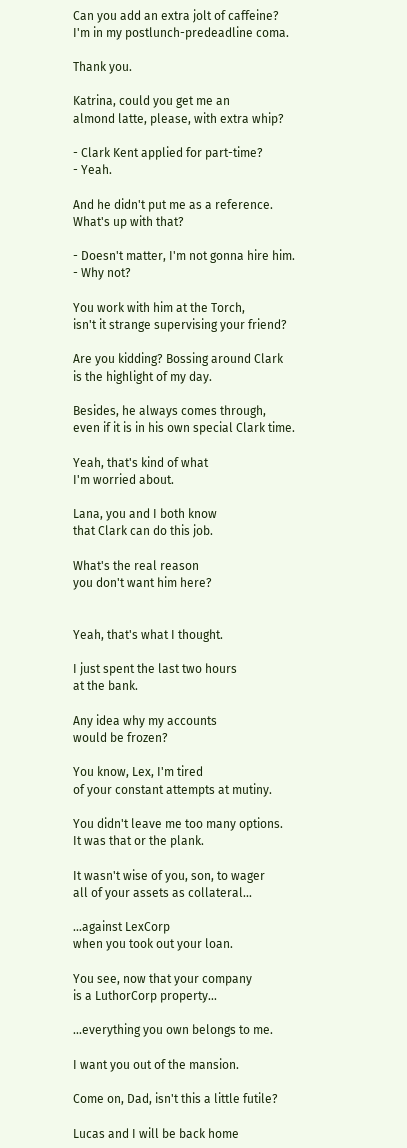Can you add an extra jolt of caffeine?
I'm in my postlunch-predeadline coma.

Thank you.

Katrina, could you get me an
almond latte, please, with extra whip?

- Clark Kent applied for part-time?
- Yeah.

And he didn't put me as a reference.
What's up with that?

- Doesn't matter, I'm not gonna hire him.
- Why not?

You work with him at the Torch,
isn't it strange supervising your friend?

Are you kidding? Bossing around Clark
is the highlight of my day.

Besides, he always comes through,
even if it is in his own special Clark time.

Yeah, that's kind of what
I'm worried about.

Lana, you and I both know
that Clark can do this job.

What's the real reason
you don't want him here?


Yeah, that's what I thought.

I just spent the last two hours
at the bank.

Any idea why my accounts
would be frozen?

You know, Lex, I'm tired
of your constant attempts at mutiny.

You didn't leave me too many options.
It was that or the plank.

It wasn't wise of you, son, to wager
all of your assets as collateral...

...against LexCorp
when you took out your loan.

You see, now that your company
is a LuthorCorp property...

...everything you own belongs to me.

I want you out of the mansion.

Come on, Dad, isn't this a little futile?

Lucas and I will be back home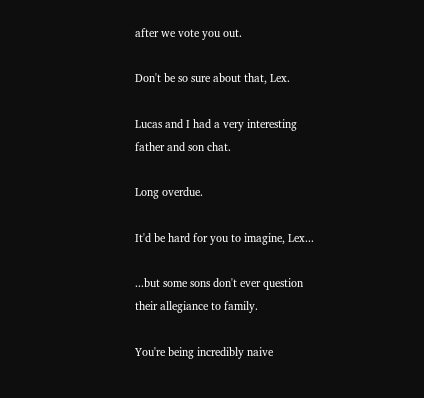after we vote you out.

Don't be so sure about that, Lex.

Lucas and I had a very interesting
father and son chat.

Long overdue.

It'd be hard for you to imagine, Lex...

...but some sons don't ever question
their allegiance to family.

You're being incredibly naive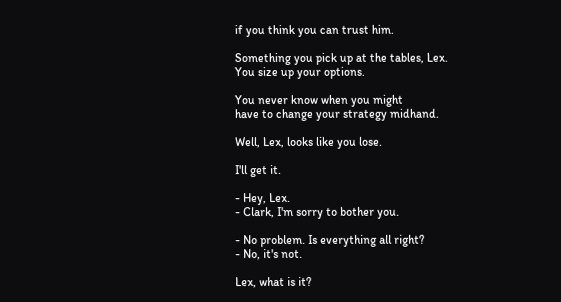if you think you can trust him.

Something you pick up at the tables, Lex.
You size up your options.

You never know when you might
have to change your strategy midhand.

Well, Lex, looks like you lose.

I'll get it.

- Hey, Lex.
- Clark, I'm sorry to bother you.

- No problem. Is everything all right?
- No, it's not.

Lex, what is it?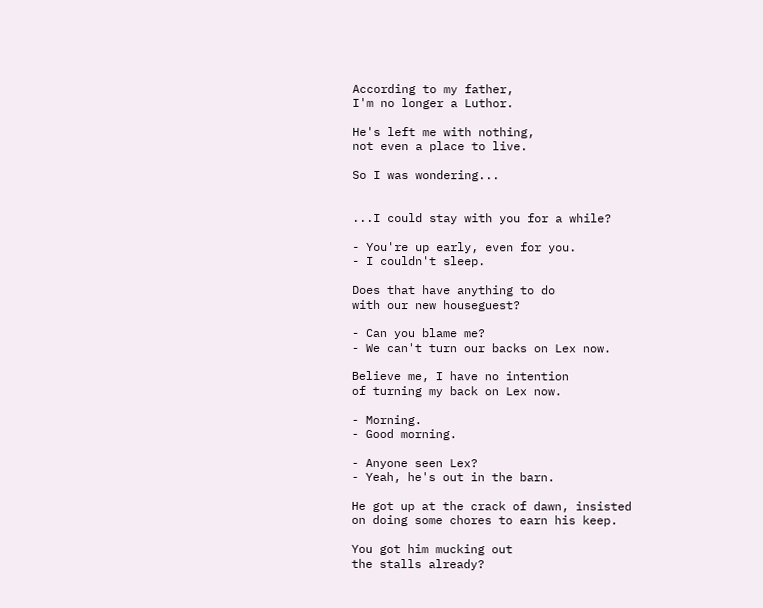According to my father,
I'm no longer a Luthor.

He's left me with nothing,
not even a place to live.

So I was wondering...


...I could stay with you for a while?

- You're up early, even for you.
- I couldn't sleep.

Does that have anything to do
with our new houseguest?

- Can you blame me?
- We can't turn our backs on Lex now.

Believe me, I have no intention
of turning my back on Lex now.

- Morning.
- Good morning.

- Anyone seen Lex?
- Yeah, he's out in the barn.

He got up at the crack of dawn, insisted
on doing some chores to earn his keep.

You got him mucking out
the stalls already?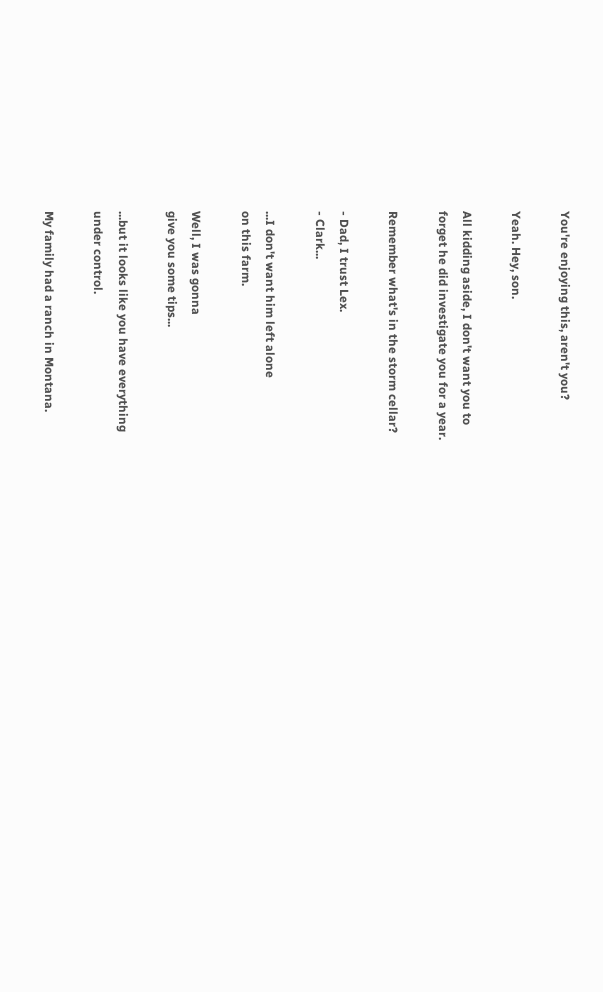You're enjoying this, aren't you?

Yeah. Hey, son.

All kidding aside, I don't want you to
forget he did investigate you for a year.

Remember what's in the storm cellar?

- Dad, I trust Lex.
- Clark...

...I don't want him left alone
on this farm.

Well, I was gonna
give you some tips...

...but it looks like you have everything
under control.

My family had a ranch in Montana.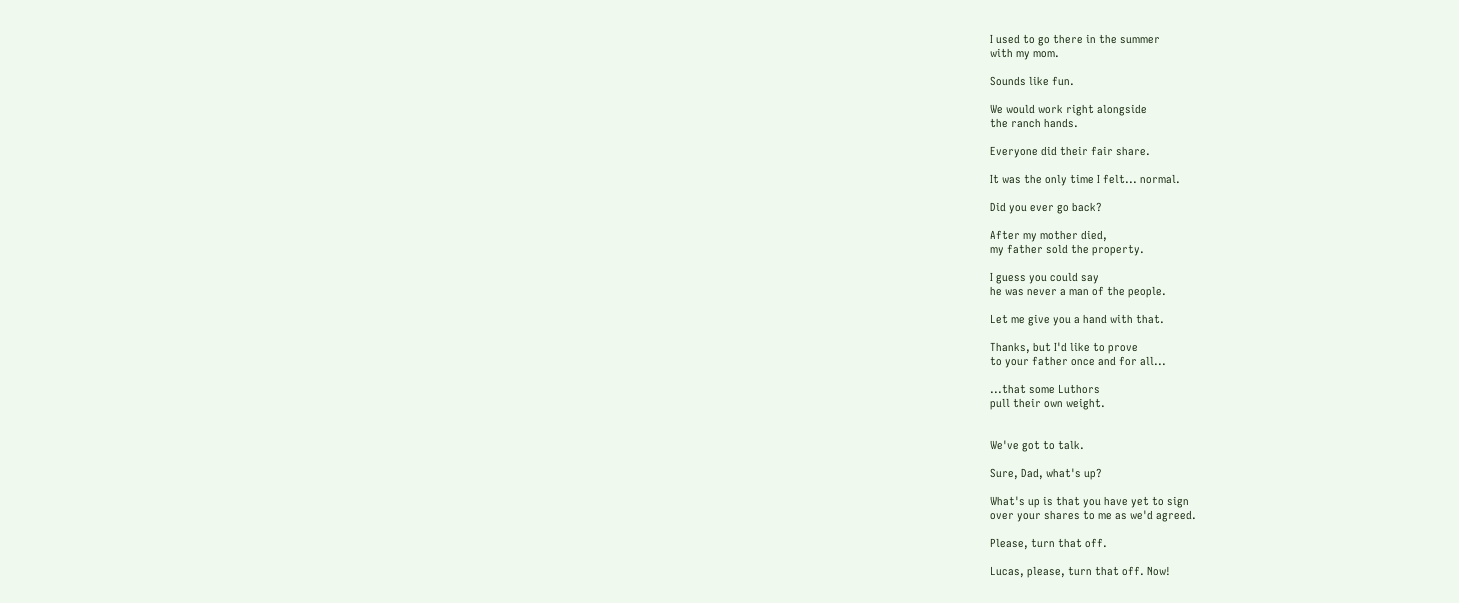I used to go there in the summer
with my mom.

Sounds like fun.

We would work right alongside
the ranch hands.

Everyone did their fair share.

It was the only time I felt... normal.

Did you ever go back?

After my mother died,
my father sold the property.

I guess you could say
he was never a man of the people.

Let me give you a hand with that.

Thanks, but I'd like to prove
to your father once and for all...

...that some Luthors
pull their own weight.


We've got to talk.

Sure, Dad, what's up?

What's up is that you have yet to sign
over your shares to me as we'd agreed.

Please, turn that off.

Lucas, please, turn that off. Now!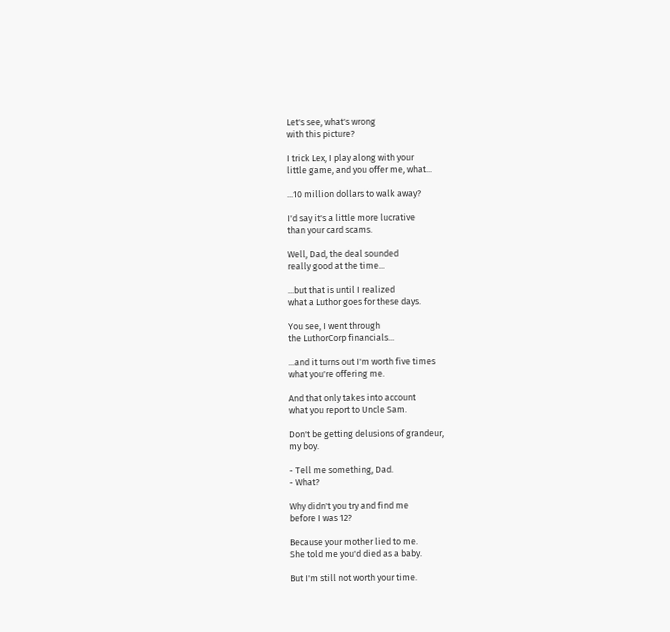Let's see, what's wrong
with this picture?

I trick Lex, I play along with your
little game, and you offer me, what...

...10 million dollars to walk away?

I'd say it's a little more lucrative
than your card scams.

Well, Dad, the deal sounded
really good at the time...

...but that is until I realized
what a Luthor goes for these days.

You see, I went through
the LuthorCorp financials...

...and it turns out I'm worth five times
what you're offering me.

And that only takes into account
what you report to Uncle Sam.

Don't be getting delusions of grandeur,
my boy.

- Tell me something, Dad.
- What?

Why didn't you try and find me
before I was 12?

Because your mother lied to me.
She told me you'd died as a baby.

But I'm still not worth your time.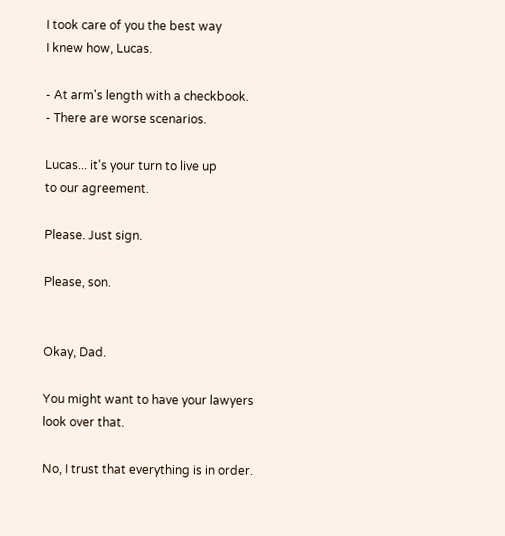I took care of you the best way
I knew how, Lucas.

- At arm's length with a checkbook.
- There are worse scenarios.

Lucas... it's your turn to live up
to our agreement.

Please. Just sign.

Please, son.


Okay, Dad.

You might want to have your lawyers
look over that.

No, I trust that everything is in order.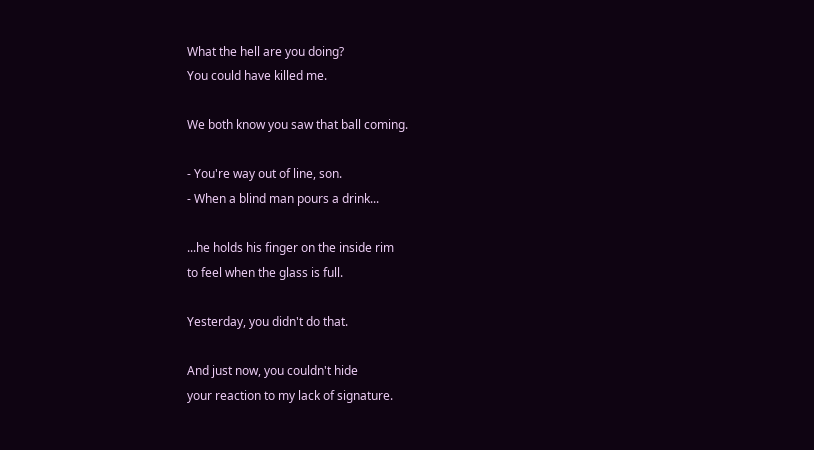What the hell are you doing?
You could have killed me.

We both know you saw that ball coming.

- You're way out of line, son.
- When a blind man pours a drink...

...he holds his finger on the inside rim
to feel when the glass is full.

Yesterday, you didn't do that.

And just now, you couldn't hide
your reaction to my lack of signature.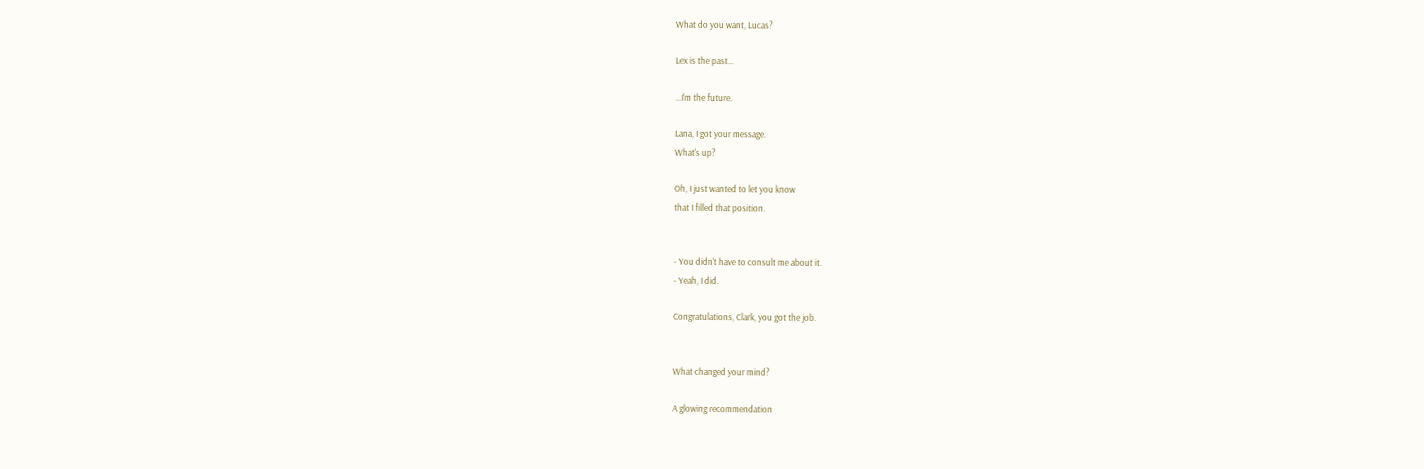What do you want, Lucas?

Lex is the past...

...I'm the future.

Lana, I got your message.
What's up?

Oh, I just wanted to let you know
that I filled that position.


- You didn't have to consult me about it.
- Yeah, I did.

Congratulations, Clark, you got the job.


What changed your mind?

A glowing recommendation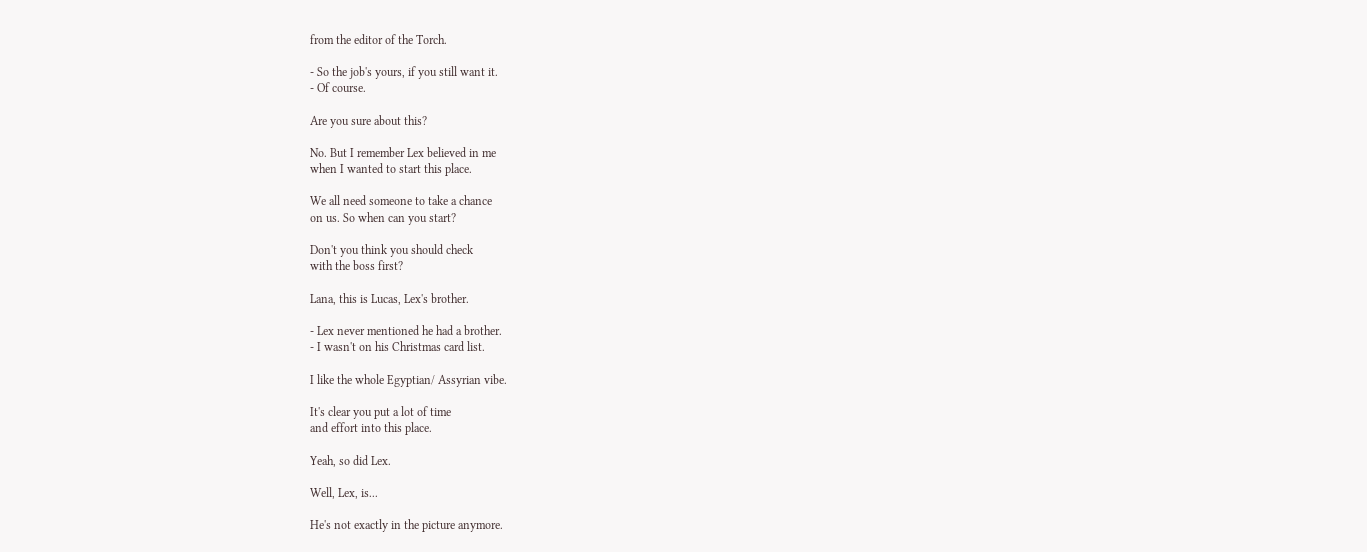from the editor of the Torch.

- So the job's yours, if you still want it.
- Of course.

Are you sure about this?

No. But I remember Lex believed in me
when I wanted to start this place.

We all need someone to take a chance
on us. So when can you start?

Don't you think you should check
with the boss first?

Lana, this is Lucas, Lex's brother.

- Lex never mentioned he had a brother.
- I wasn't on his Christmas card list.

I like the whole Egyptian/ Assyrian vibe.

It's clear you put a lot of time
and effort into this place.

Yeah, so did Lex.

Well, Lex, is...

He's not exactly in the picture anymore.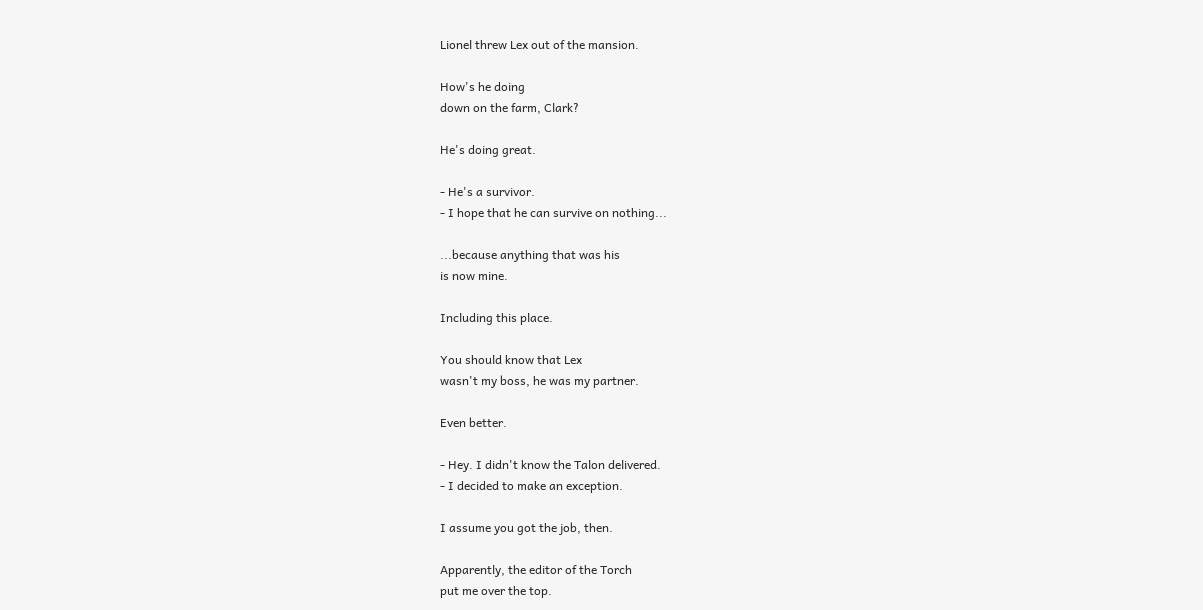Lionel threw Lex out of the mansion.

How's he doing
down on the farm, Clark?

He's doing great.

- He's a survivor.
- I hope that he can survive on nothing...

...because anything that was his
is now mine.

Including this place.

You should know that Lex
wasn't my boss, he was my partner.

Even better.

- Hey. I didn't know the Talon delivered.
- I decided to make an exception.

I assume you got the job, then.

Apparently, the editor of the Torch
put me over the top.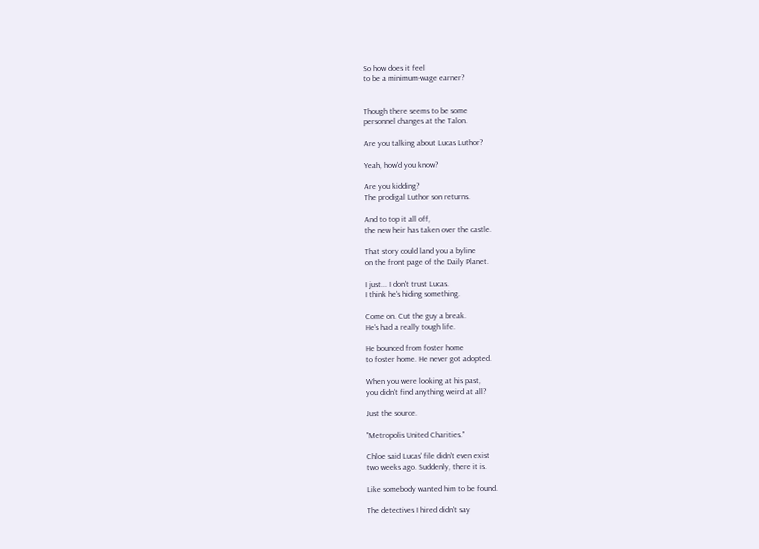So how does it feel
to be a minimum-wage earner?


Though there seems to be some
personnel changes at the Talon.

Are you talking about Lucas Luthor?

Yeah, how'd you know?

Are you kidding?
The prodigal Luthor son returns.

And to top it all off,
the new heir has taken over the castle.

That story could land you a byline
on the front page of the Daily Planet.

I just... I don't trust Lucas.
I think he's hiding something.

Come on. Cut the guy a break.
He's had a really tough life.

He bounced from foster home
to foster home. He never got adopted.

When you were looking at his past,
you didn't find anything weird at all?

Just the source.

"Metropolis United Charities."

Chloe said Lucas' file didn't even exist
two weeks ago. Suddenly, there it is.

Like somebody wanted him to be found.

The detectives I hired didn't say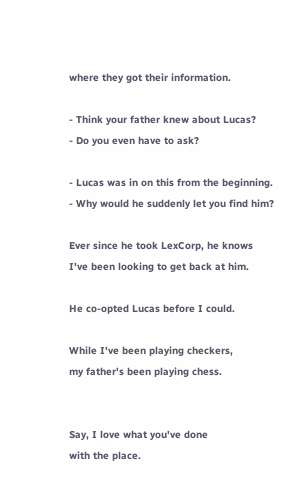where they got their information.

- Think your father knew about Lucas?
- Do you even have to ask?

- Lucas was in on this from the beginning.
- Why would he suddenly let you find him?

Ever since he took LexCorp, he knows
I've been looking to get back at him.

He co-opted Lucas before I could.

While I've been playing checkers,
my father's been playing chess.


Say, I love what you've done
with the place.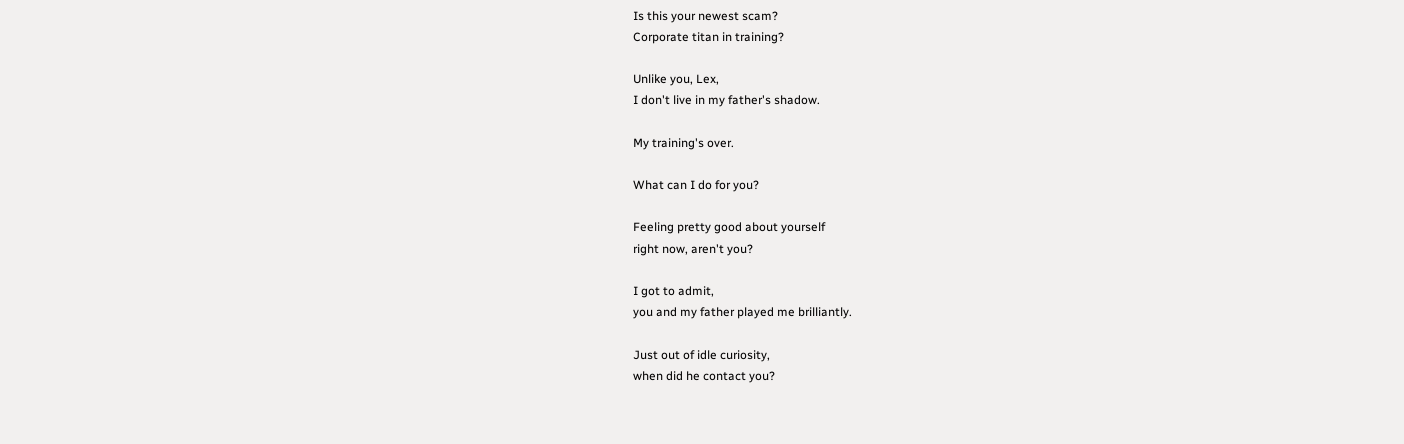Is this your newest scam?
Corporate titan in training?

Unlike you, Lex,
I don't live in my father's shadow.

My training's over.

What can I do for you?

Feeling pretty good about yourself
right now, aren't you?

I got to admit,
you and my father played me brilliantly.

Just out of idle curiosity,
when did he contact you?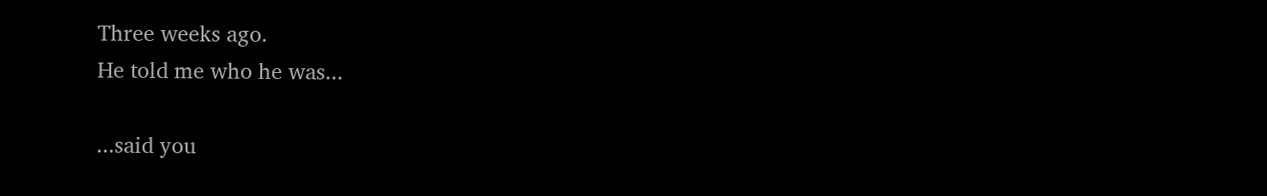Three weeks ago.
He told me who he was...

...said you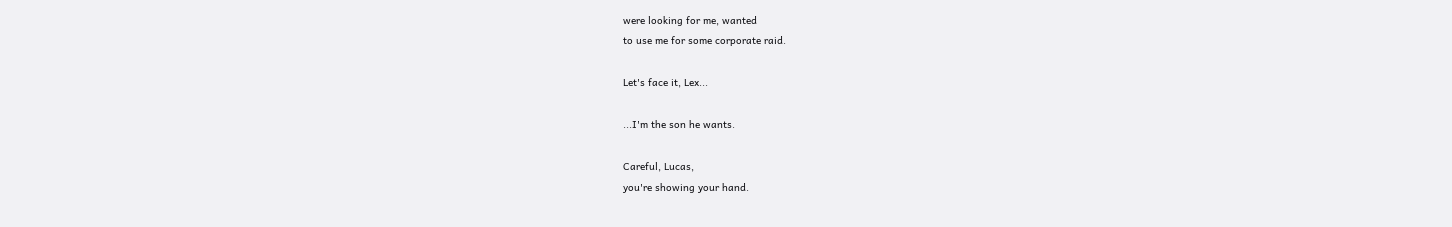were looking for me, wanted
to use me for some corporate raid.

Let's face it, Lex...

...I'm the son he wants.

Careful, Lucas,
you're showing your hand.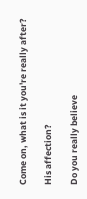Come on, what is it you're really after?

His affection?

Do you really believe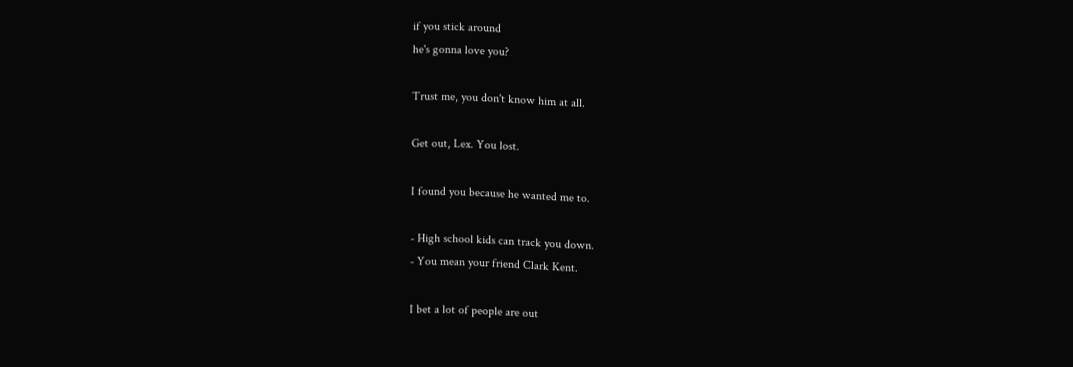if you stick around
he's gonna love you?

Trust me, you don't know him at all.

Get out, Lex. You lost.

I found you because he wanted me to.

- High school kids can track you down.
- You mean your friend Clark Kent.

I bet a lot of people are out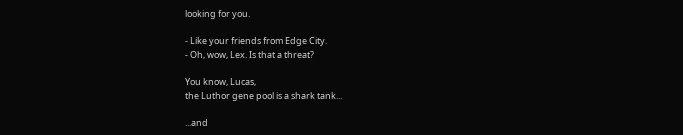looking for you.

- Like your friends from Edge City.
- Oh, wow, Lex. Is that a threat?

You know, Lucas,
the Luthor gene pool is a shark tank...

...and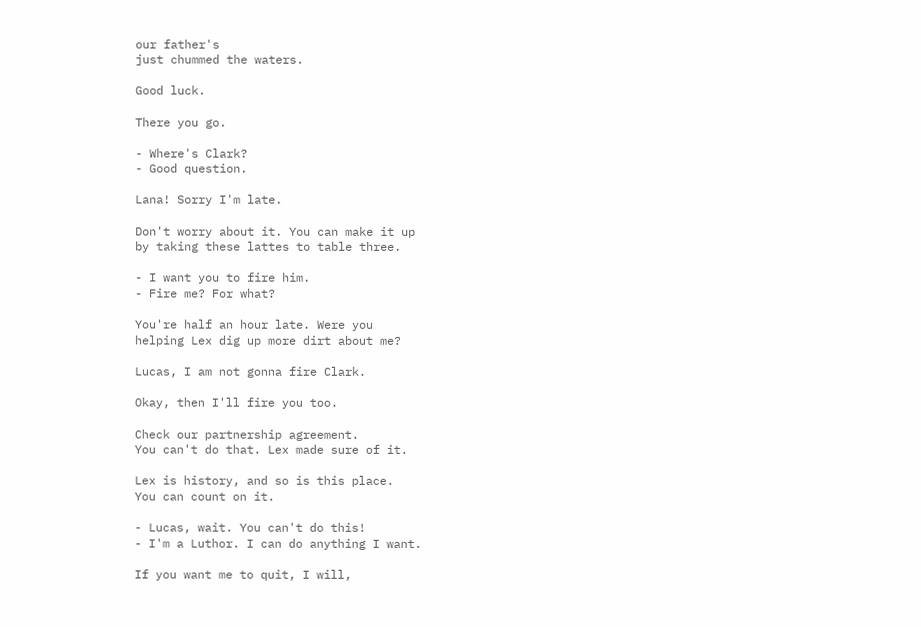our father's
just chummed the waters.

Good luck.

There you go.

- Where's Clark?
- Good question.

Lana! Sorry I'm late.

Don't worry about it. You can make it up
by taking these lattes to table three.

- I want you to fire him.
- Fire me? For what?

You're half an hour late. Were you
helping Lex dig up more dirt about me?

Lucas, I am not gonna fire Clark.

Okay, then I'll fire you too.

Check our partnership agreement.
You can't do that. Lex made sure of it.

Lex is history, and so is this place.
You can count on it.

- Lucas, wait. You can't do this!
- I'm a Luthor. I can do anything I want.

If you want me to quit, I will,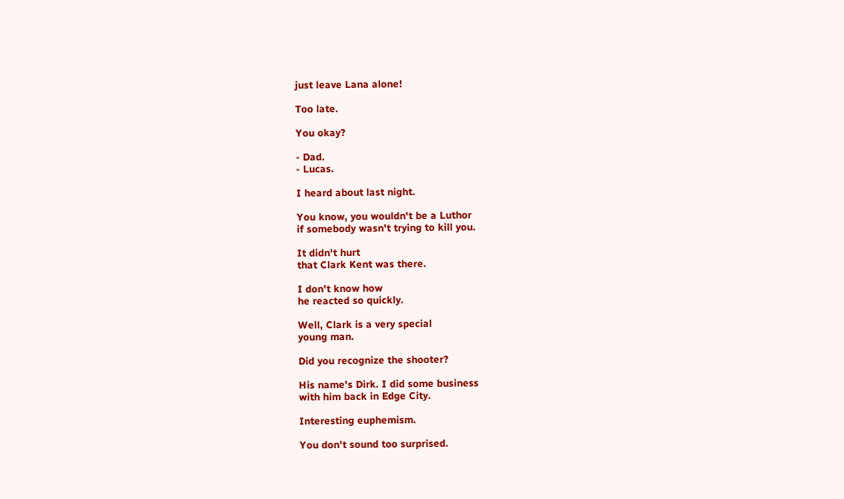just leave Lana alone!

Too late.

You okay?

- Dad.
- Lucas.

I heard about last night.

You know, you wouldn't be a Luthor
if somebody wasn't trying to kill you.

It didn't hurt
that Clark Kent was there.

I don't know how
he reacted so quickly.

Well, Clark is a very special
young man.

Did you recognize the shooter?

His name's Dirk. I did some business
with him back in Edge City.

Interesting euphemism.

You don't sound too surprised.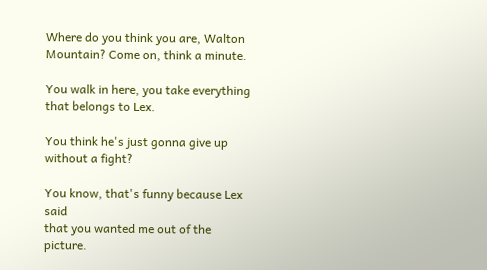Where do you think you are, Walton
Mountain? Come on, think a minute.

You walk in here, you take everything
that belongs to Lex.

You think he's just gonna give up
without a fight?

You know, that's funny because Lex said
that you wanted me out of the picture.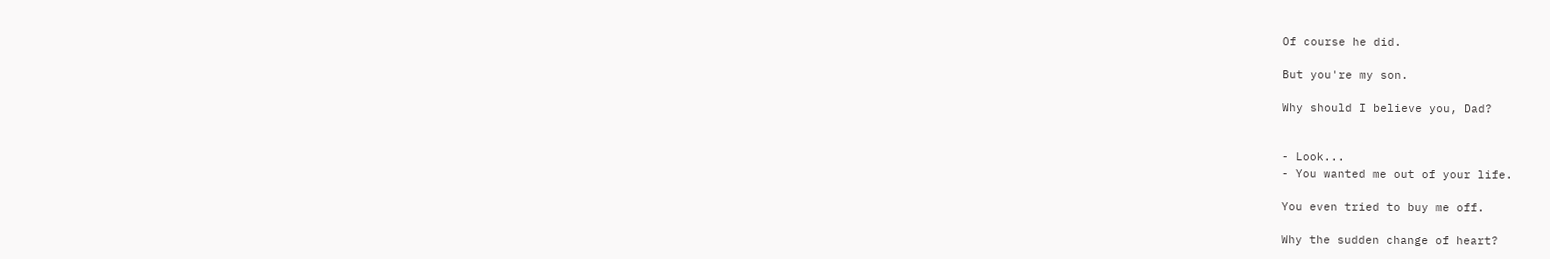Of course he did.

But you're my son.

Why should I believe you, Dad?


- Look...
- You wanted me out of your life.

You even tried to buy me off.

Why the sudden change of heart?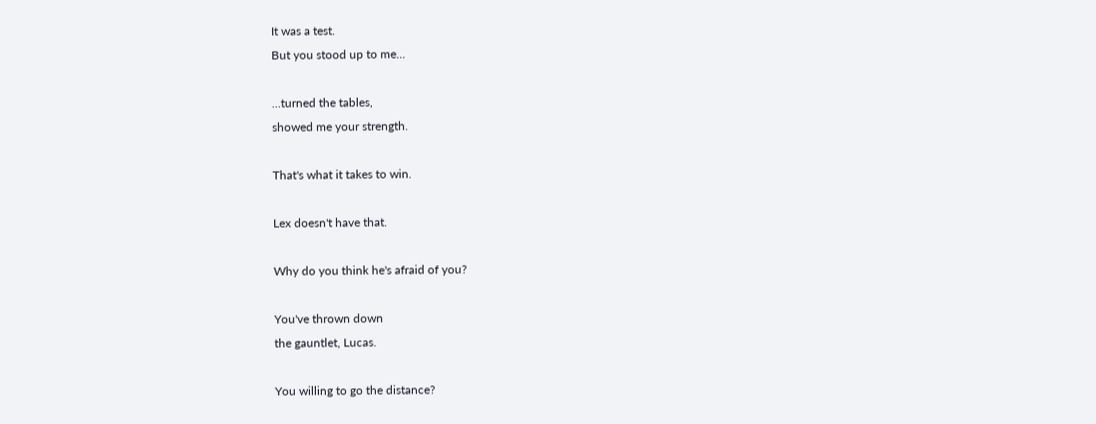It was a test.
But you stood up to me...

...turned the tables,
showed me your strength.

That's what it takes to win.

Lex doesn't have that.

Why do you think he's afraid of you?

You've thrown down
the gauntlet, Lucas.

You willing to go the distance?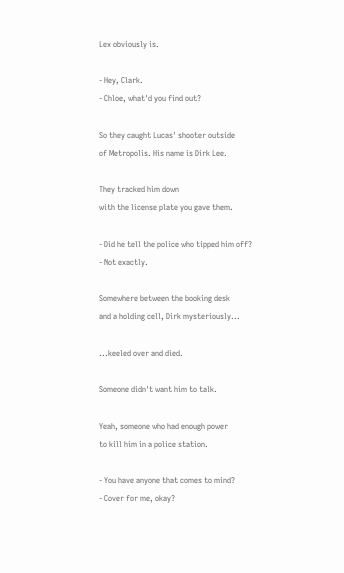Lex obviously is.

- Hey, Clark.
- Chloe, what'd you find out?

So they caught Lucas' shooter outside
of Metropolis. His name is Dirk Lee.

They tracked him down
with the license plate you gave them.

- Did he tell the police who tipped him off?
- Not exactly.

Somewhere between the booking desk
and a holding cell, Dirk mysteriously...

...keeled over and died.

Someone didn't want him to talk.

Yeah, someone who had enough power
to kill him in a police station.

- You have anyone that comes to mind?
- Cover for me, okay?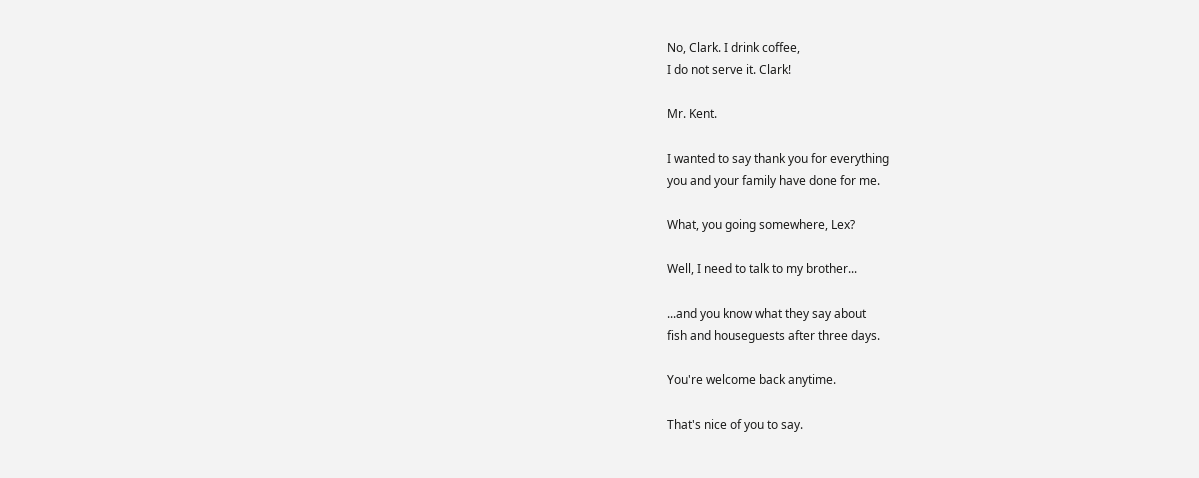No, Clark. I drink coffee,
I do not serve it. Clark!

Mr. Kent.

I wanted to say thank you for everything
you and your family have done for me.

What, you going somewhere, Lex?

Well, I need to talk to my brother...

...and you know what they say about
fish and houseguests after three days.

You're welcome back anytime.

That's nice of you to say.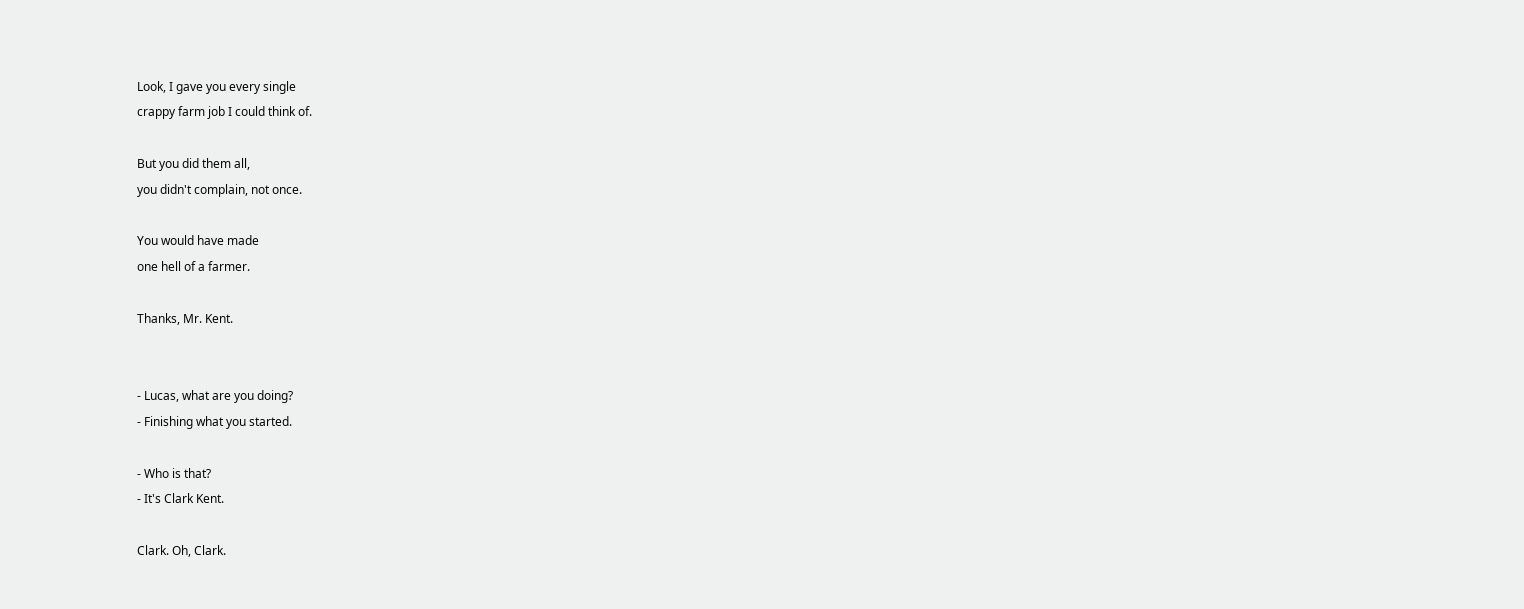Look, I gave you every single
crappy farm job I could think of.

But you did them all,
you didn't complain, not once.

You would have made
one hell of a farmer.

Thanks, Mr. Kent.


- Lucas, what are you doing?
- Finishing what you started.

- Who is that?
- It's Clark Kent.

Clark. Oh, Clark.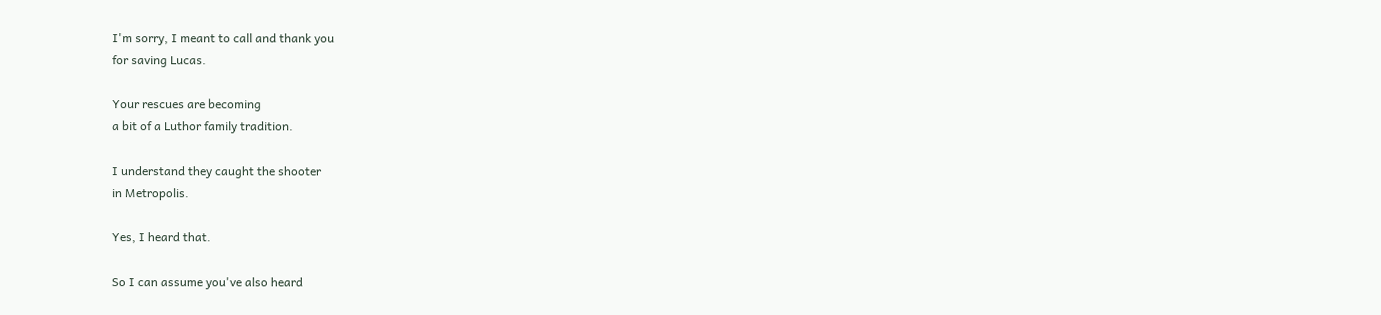I'm sorry, I meant to call and thank you
for saving Lucas.

Your rescues are becoming
a bit of a Luthor family tradition.

I understand they caught the shooter
in Metropolis.

Yes, I heard that.

So I can assume you've also heard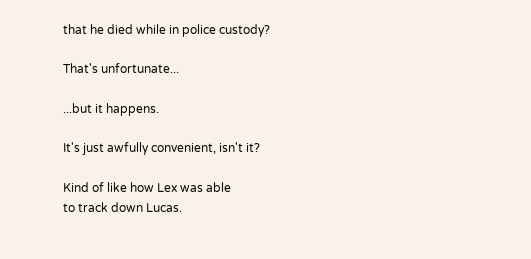that he died while in police custody?

That's unfortunate...

...but it happens.

It's just awfully convenient, isn't it?

Kind of like how Lex was able
to track down Lucas.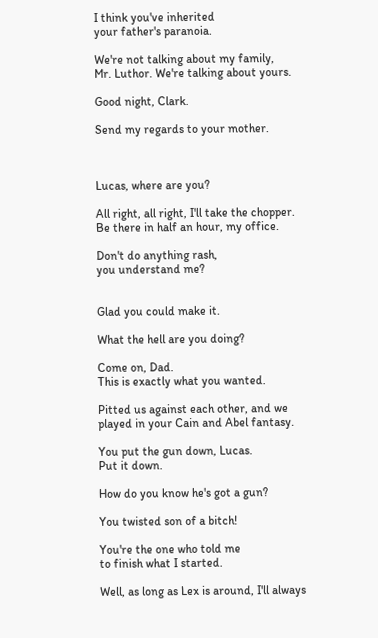I think you've inherited
your father's paranoia.

We're not talking about my family,
Mr. Luthor. We're talking about yours.

Good night, Clark.

Send my regards to your mother.



Lucas, where are you?

All right, all right, I'll take the chopper.
Be there in half an hour, my office.

Don't do anything rash,
you understand me?


Glad you could make it.

What the hell are you doing?

Come on, Dad.
This is exactly what you wanted.

Pitted us against each other, and we
played in your Cain and Abel fantasy.

You put the gun down, Lucas.
Put it down.

How do you know he's got a gun?

You twisted son of a bitch!

You're the one who told me
to finish what I started.

Well, as long as Lex is around, I'll always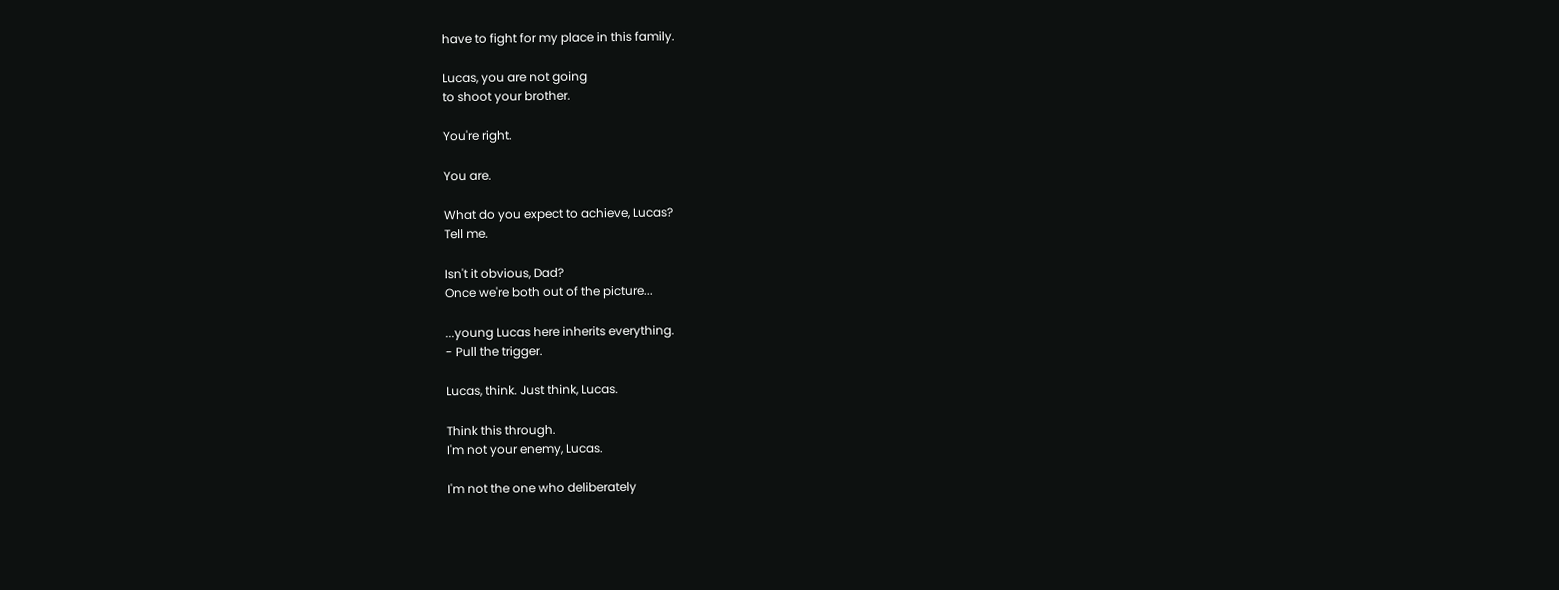have to fight for my place in this family.

Lucas, you are not going
to shoot your brother.

You're right.

You are.

What do you expect to achieve, Lucas?
Tell me.

Isn't it obvious, Dad?
Once we're both out of the picture...

...young Lucas here inherits everything.
- Pull the trigger.

Lucas, think. Just think, Lucas.

Think this through.
I'm not your enemy, Lucas.

I'm not the one who deliberately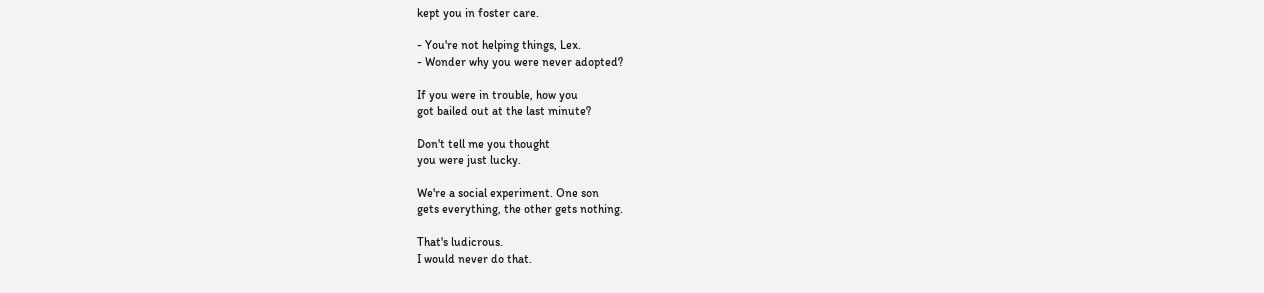kept you in foster care.

- You're not helping things, Lex.
- Wonder why you were never adopted?

If you were in trouble, how you
got bailed out at the last minute?

Don't tell me you thought
you were just lucky.

We're a social experiment. One son
gets everything, the other gets nothing.

That's ludicrous.
I would never do that.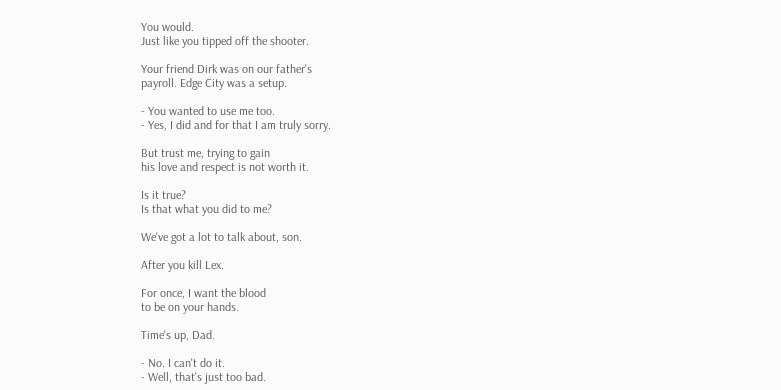You would.
Just like you tipped off the shooter.

Your friend Dirk was on our father's
payroll. Edge City was a setup.

- You wanted to use me too.
- Yes, I did and for that I am truly sorry.

But trust me, trying to gain
his love and respect is not worth it.

Is it true?
Is that what you did to me?

We've got a lot to talk about, son.

After you kill Lex.

For once, I want the blood
to be on your hands.

Time's up, Dad.

- No. I can't do it.
- Well, that's just too bad.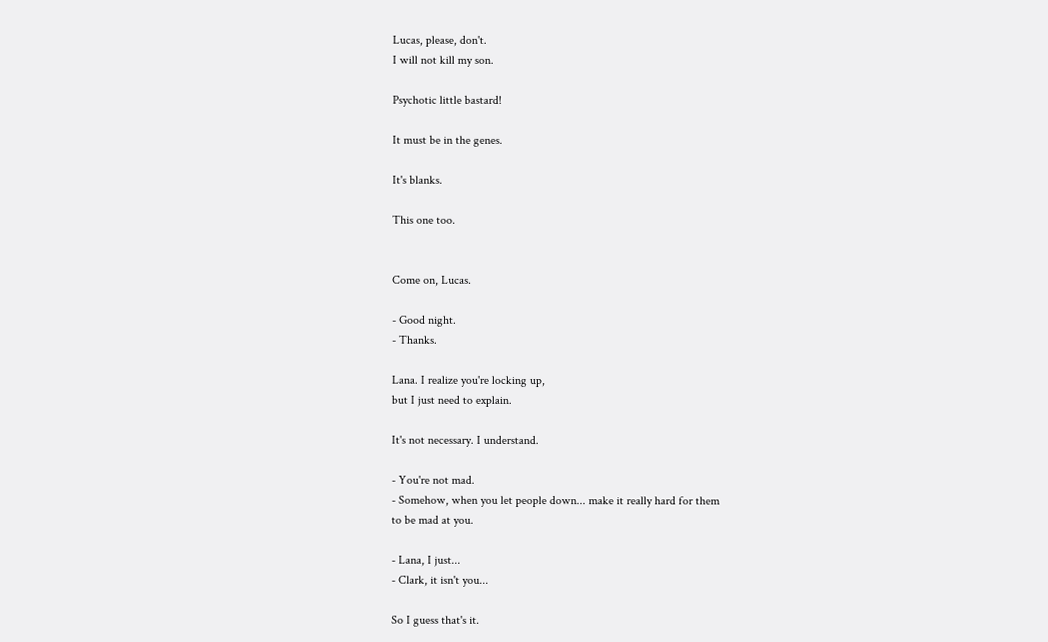Lucas, please, don't.
I will not kill my son.

Psychotic little bastard!

It must be in the genes.

It's blanks.

This one too.


Come on, Lucas.

- Good night.
- Thanks.

Lana. I realize you're locking up,
but I just need to explain.

It's not necessary. I understand.

- You're not mad.
- Somehow, when you let people down... make it really hard for them
to be mad at you.

- Lana, I just...
- Clark, it isn't you...

So I guess that's it.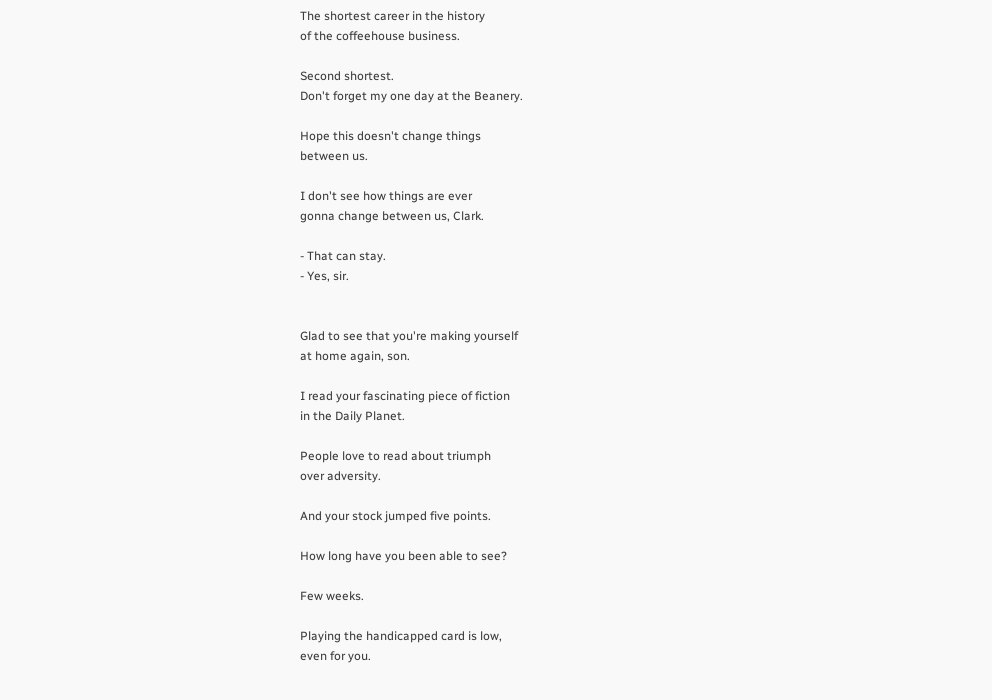The shortest career in the history
of the coffeehouse business.

Second shortest.
Don't forget my one day at the Beanery.

Hope this doesn't change things
between us.

I don't see how things are ever
gonna change between us, Clark.

- That can stay.
- Yes, sir.


Glad to see that you're making yourself
at home again, son.

I read your fascinating piece of fiction
in the Daily Planet.

People love to read about triumph
over adversity.

And your stock jumped five points.

How long have you been able to see?

Few weeks.

Playing the handicapped card is low,
even for you.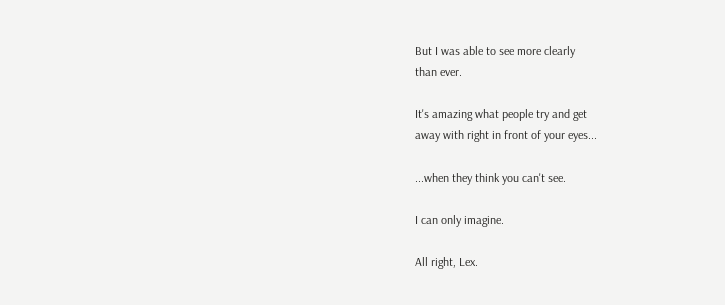But I was able to see more clearly
than ever.

It's amazing what people try and get
away with right in front of your eyes...

...when they think you can't see.

I can only imagine.

All right, Lex.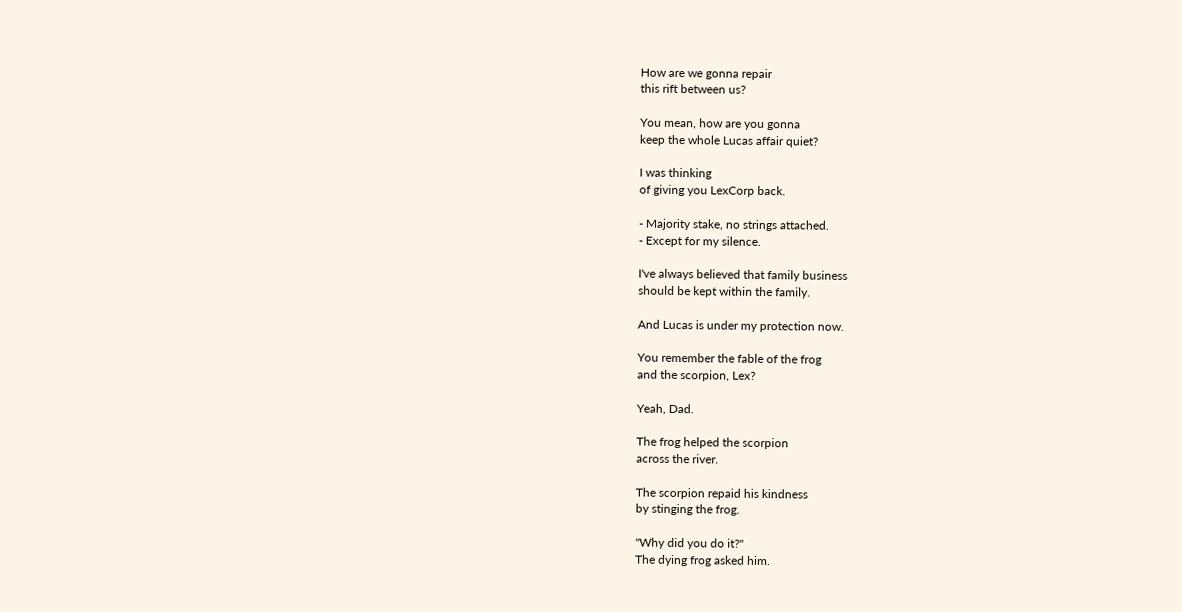How are we gonna repair
this rift between us?

You mean, how are you gonna
keep the whole Lucas affair quiet?

I was thinking
of giving you LexCorp back.

- Majority stake, no strings attached.
- Except for my silence.

I've always believed that family business
should be kept within the family.

And Lucas is under my protection now.

You remember the fable of the frog
and the scorpion, Lex?

Yeah, Dad.

The frog helped the scorpion
across the river.

The scorpion repaid his kindness
by stinging the frog.

"Why did you do it?"
The dying frog asked him.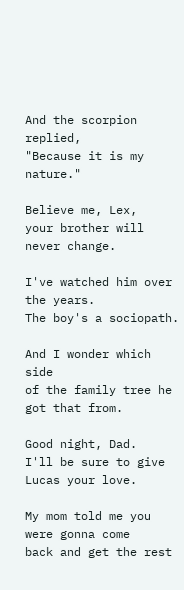And the scorpion replied,
"Because it is my nature."

Believe me, Lex,
your brother will never change.

I've watched him over the years.
The boy's a sociopath.

And I wonder which side
of the family tree he got that from.

Good night, Dad.
I'll be sure to give Lucas your love.

My mom told me you were gonna come
back and get the rest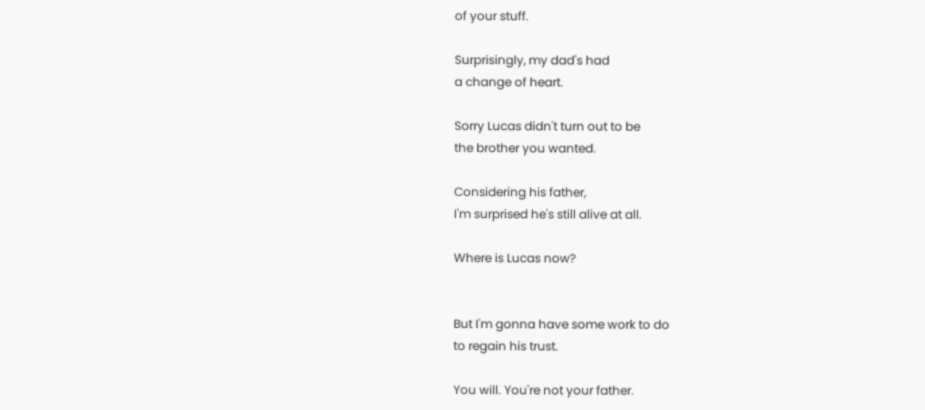of your stuff.

Surprisingly, my dad's had
a change of heart.

Sorry Lucas didn't turn out to be
the brother you wanted.

Considering his father,
I'm surprised he's still alive at all.

Where is Lucas now?


But I'm gonna have some work to do
to regain his trust.

You will. You're not your father.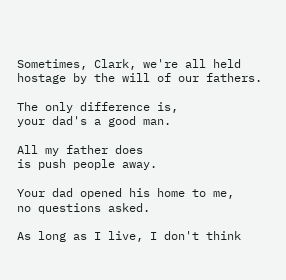Sometimes, Clark, we're all held
hostage by the will of our fathers.

The only difference is,
your dad's a good man.

All my father does
is push people away.

Your dad opened his home to me,
no questions asked.

As long as I live, I don't think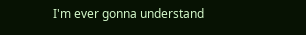I'm ever gonna understand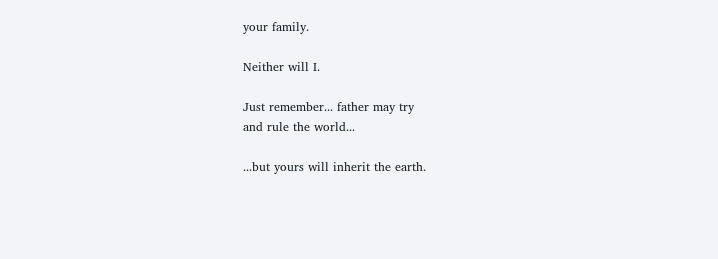your family.

Neither will I.

Just remember... father may try
and rule the world...

...but yours will inherit the earth.